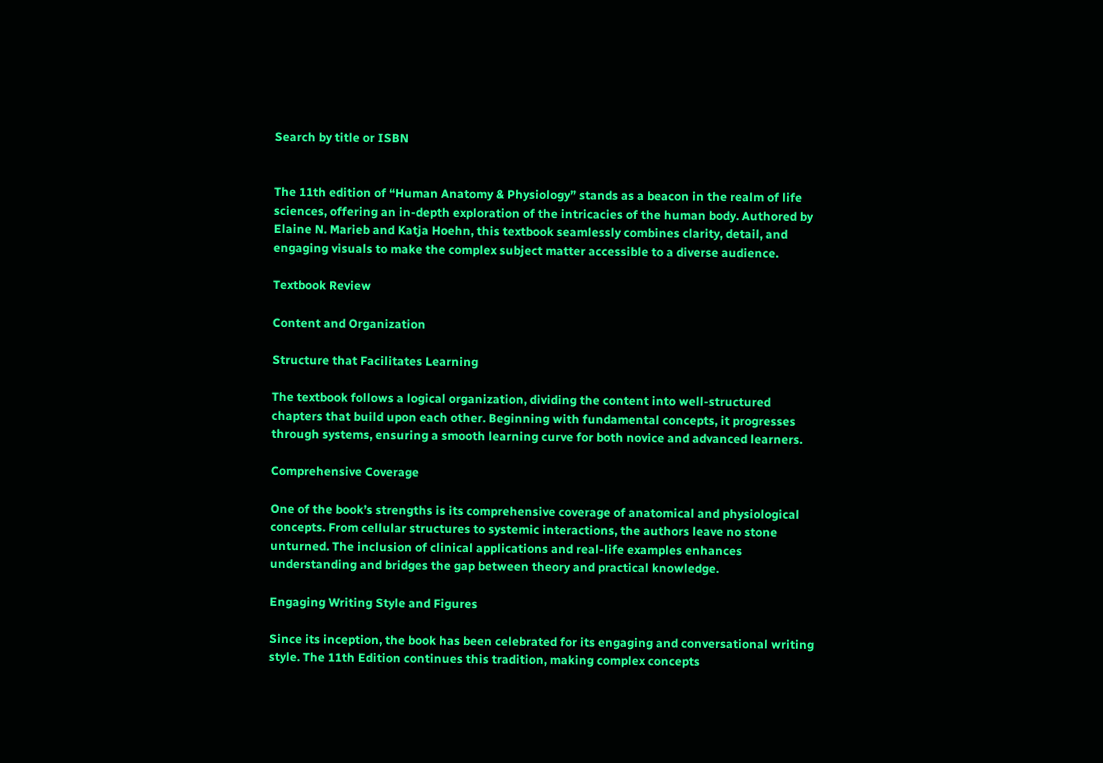Search by title or ISBN


The 11th edition of “Human Anatomy & Physiology” stands as a beacon in the realm of life sciences, offering an in-depth exploration of the intricacies of the human body. Authored by Elaine N. Marieb and Katja Hoehn, this textbook seamlessly combines clarity, detail, and engaging visuals to make the complex subject matter accessible to a diverse audience.

Textbook Review

Content and Organization

Structure that Facilitates Learning

The textbook follows a logical organization, dividing the content into well-structured chapters that build upon each other. Beginning with fundamental concepts, it progresses through systems, ensuring a smooth learning curve for both novice and advanced learners.

Comprehensive Coverage

One of the book’s strengths is its comprehensive coverage of anatomical and physiological concepts. From cellular structures to systemic interactions, the authors leave no stone unturned. The inclusion of clinical applications and real-life examples enhances understanding and bridges the gap between theory and practical knowledge.

Engaging Writing Style and Figures

Since its inception, the book has been celebrated for its engaging and conversational writing style. The 11th Edition continues this tradition, making complex concepts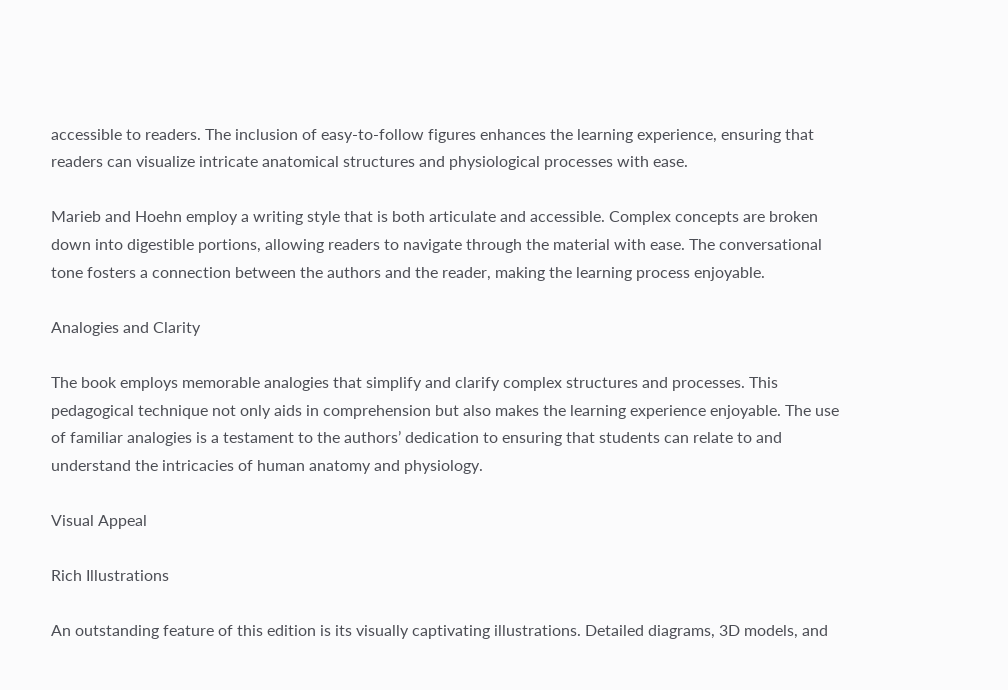accessible to readers. The inclusion of easy-to-follow figures enhances the learning experience, ensuring that readers can visualize intricate anatomical structures and physiological processes with ease.

Marieb and Hoehn employ a writing style that is both articulate and accessible. Complex concepts are broken down into digestible portions, allowing readers to navigate through the material with ease. The conversational tone fosters a connection between the authors and the reader, making the learning process enjoyable.

Analogies and Clarity

The book employs memorable analogies that simplify and clarify complex structures and processes. This pedagogical technique not only aids in comprehension but also makes the learning experience enjoyable. The use of familiar analogies is a testament to the authors’ dedication to ensuring that students can relate to and understand the intricacies of human anatomy and physiology.

Visual Appeal

Rich Illustrations

An outstanding feature of this edition is its visually captivating illustrations. Detailed diagrams, 3D models, and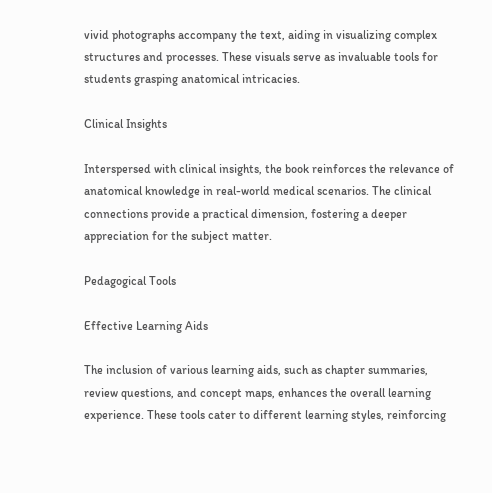vivid photographs accompany the text, aiding in visualizing complex structures and processes. These visuals serve as invaluable tools for students grasping anatomical intricacies.

Clinical Insights

Interspersed with clinical insights, the book reinforces the relevance of anatomical knowledge in real-world medical scenarios. The clinical connections provide a practical dimension, fostering a deeper appreciation for the subject matter.

Pedagogical Tools

Effective Learning Aids

The inclusion of various learning aids, such as chapter summaries, review questions, and concept maps, enhances the overall learning experience. These tools cater to different learning styles, reinforcing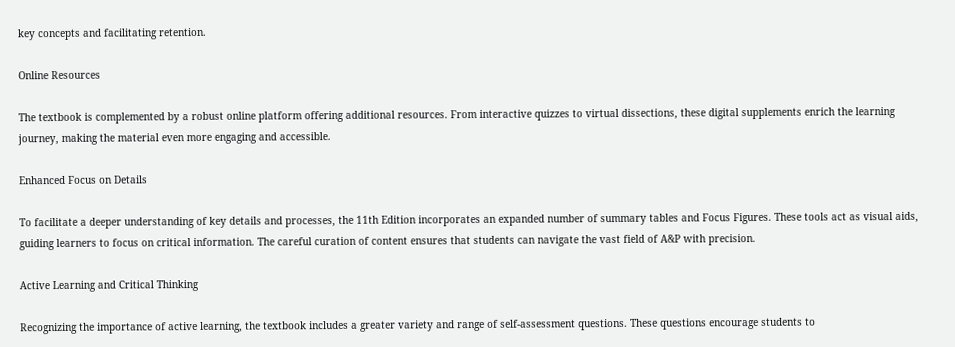key concepts and facilitating retention.

Online Resources

The textbook is complemented by a robust online platform offering additional resources. From interactive quizzes to virtual dissections, these digital supplements enrich the learning journey, making the material even more engaging and accessible.

Enhanced Focus on Details

To facilitate a deeper understanding of key details and processes, the 11th Edition incorporates an expanded number of summary tables and Focus Figures. These tools act as visual aids, guiding learners to focus on critical information. The careful curation of content ensures that students can navigate the vast field of A&P with precision.

Active Learning and Critical Thinking

Recognizing the importance of active learning, the textbook includes a greater variety and range of self-assessment questions. These questions encourage students to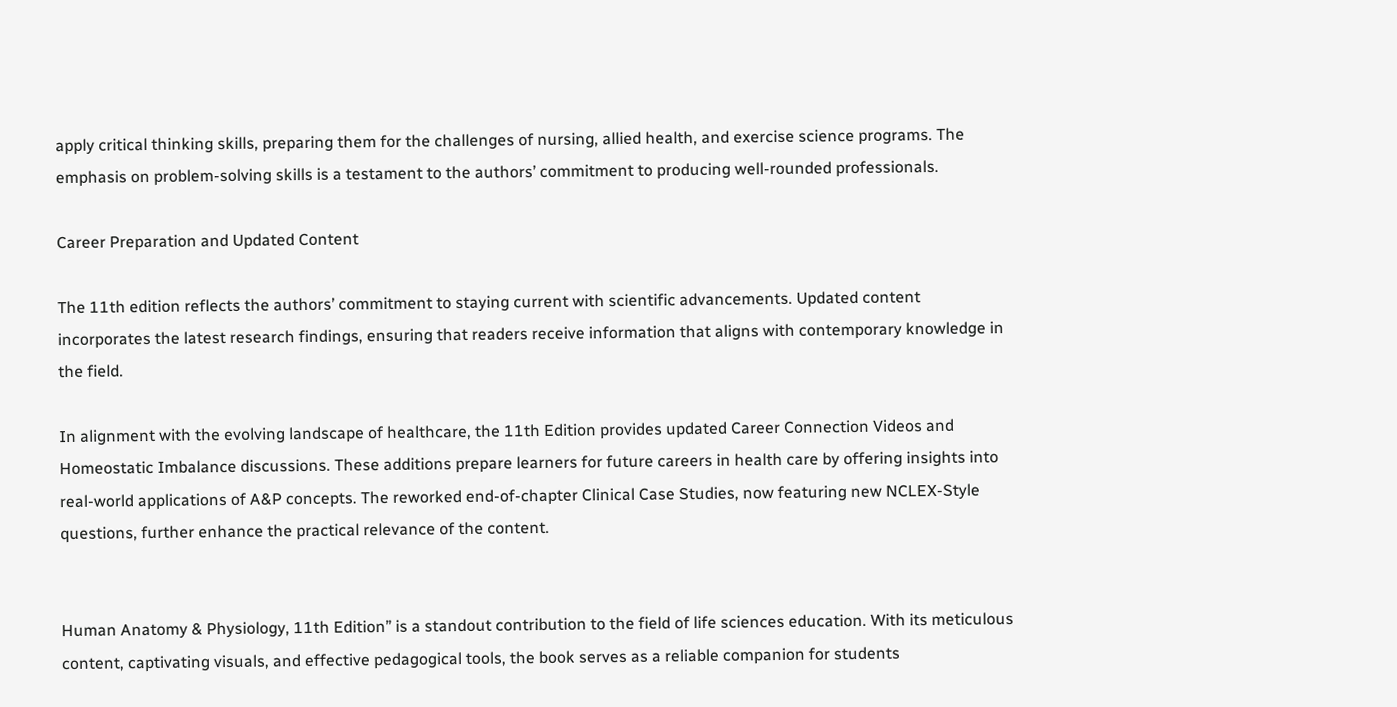apply critical thinking skills, preparing them for the challenges of nursing, allied health, and exercise science programs. The emphasis on problem-solving skills is a testament to the authors’ commitment to producing well-rounded professionals.

Career Preparation and Updated Content

The 11th edition reflects the authors’ commitment to staying current with scientific advancements. Updated content incorporates the latest research findings, ensuring that readers receive information that aligns with contemporary knowledge in the field.

In alignment with the evolving landscape of healthcare, the 11th Edition provides updated Career Connection Videos and Homeostatic Imbalance discussions. These additions prepare learners for future careers in health care by offering insights into real-world applications of A&P concepts. The reworked end-of-chapter Clinical Case Studies, now featuring new NCLEX-Style questions, further enhance the practical relevance of the content.


Human Anatomy & Physiology, 11th Edition” is a standout contribution to the field of life sciences education. With its meticulous content, captivating visuals, and effective pedagogical tools, the book serves as a reliable companion for students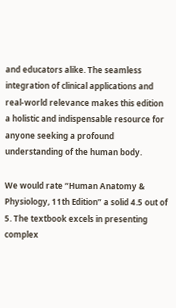and educators alike. The seamless integration of clinical applications and real-world relevance makes this edition a holistic and indispensable resource for anyone seeking a profound understanding of the human body.

We would rate “Human Anatomy & Physiology, 11th Edition” a solid 4.5 out of 5. The textbook excels in presenting complex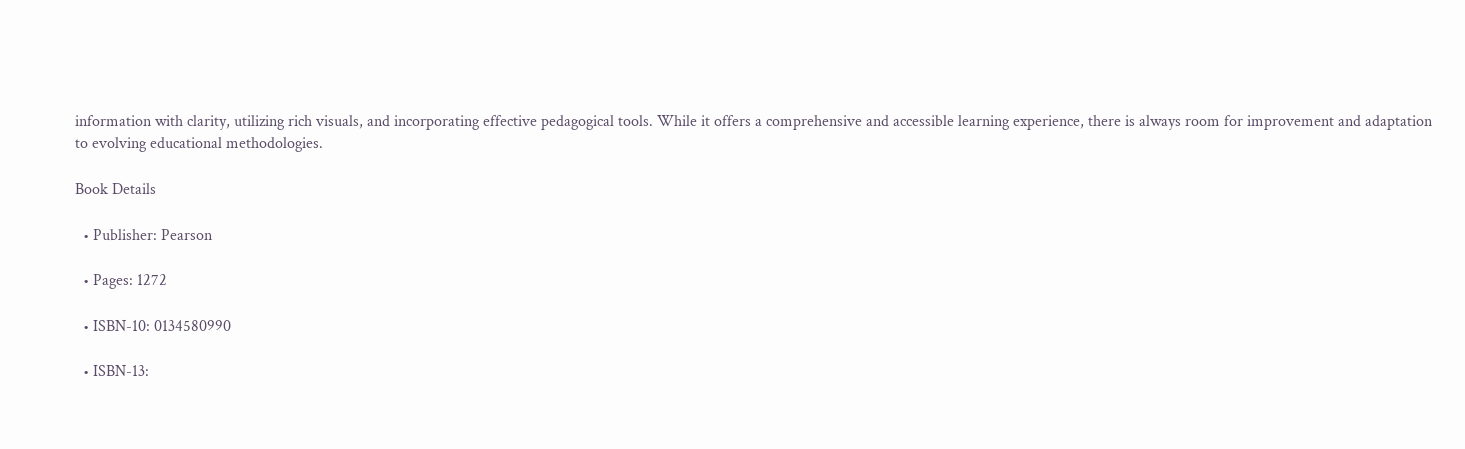information with clarity, utilizing rich visuals, and incorporating effective pedagogical tools. While it offers a comprehensive and accessible learning experience, there is always room for improvement and adaptation to evolving educational methodologies.

Book Details

  • Publisher: Pearson

  • Pages: 1272

  • ISBN-10: 0134580990

  • ISBN-13: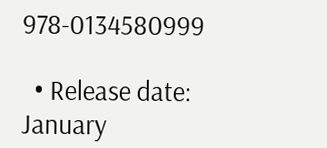978-0134580999

  • Release date: January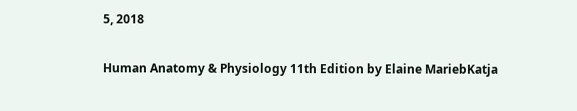5, 2018

Human Anatomy & Physiology 11th Edition by Elaine MariebKatja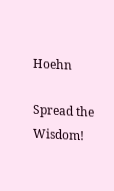Hoehn

Spread the Wisdom!